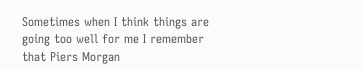Sometimes when I think things are going too well for me I remember that Piers Morgan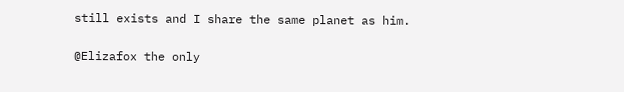still exists and I share the same planet as him.

@Elizafox the only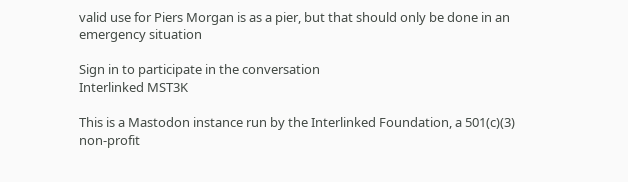valid use for Piers Morgan is as a pier, but that should only be done in an emergency situation

Sign in to participate in the conversation
Interlinked MST3K

This is a Mastodon instance run by the Interlinked Foundation, a 501(c)(3) non-profit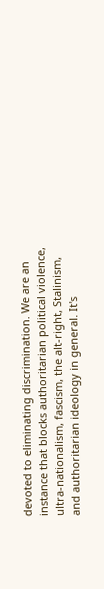devoted to eliminating discrimination. We are an instance that blocks authoritarian political violence, ultra-nationalism, fascism, the alt-right, Stalinism, and authoritarian ideology in general. It's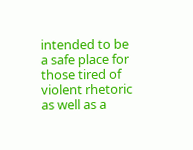intended to be a safe place for those tired of violent rhetoric as well as a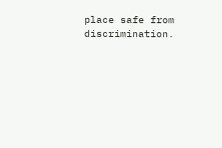place safe from discrimination.